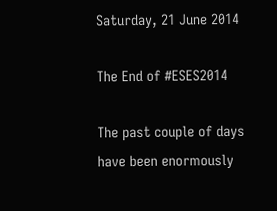Saturday, 21 June 2014

The End of #ESES2014

The past couple of days have been enormously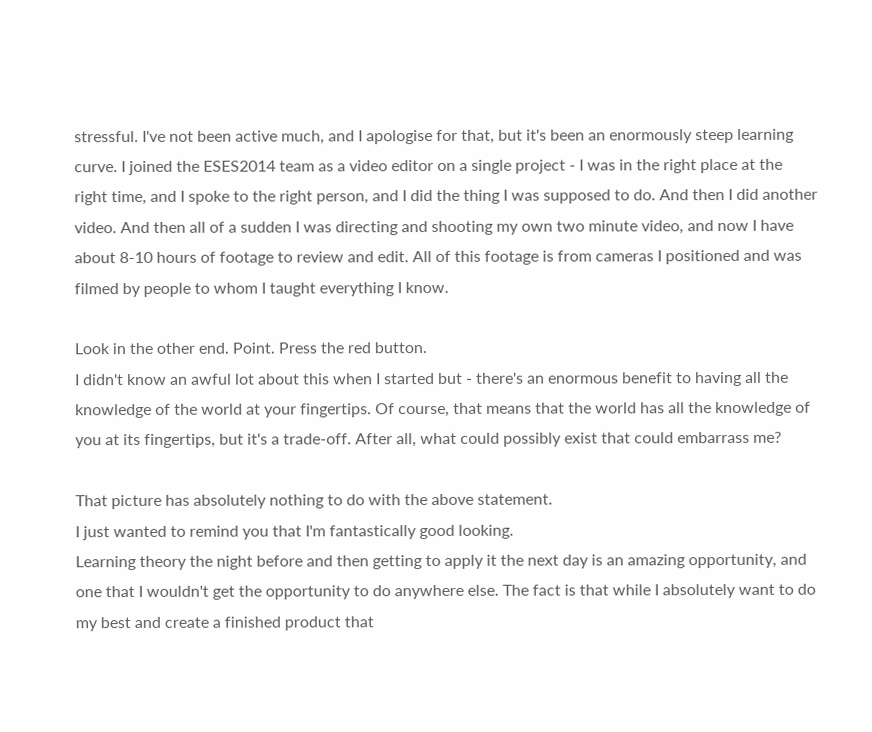stressful. I've not been active much, and I apologise for that, but it's been an enormously steep learning curve. I joined the ESES2014 team as a video editor on a single project - I was in the right place at the right time, and I spoke to the right person, and I did the thing I was supposed to do. And then I did another video. And then all of a sudden I was directing and shooting my own two minute video, and now I have about 8-10 hours of footage to review and edit. All of this footage is from cameras I positioned and was filmed by people to whom I taught everything I know.

Look in the other end. Point. Press the red button.
I didn't know an awful lot about this when I started but - there's an enormous benefit to having all the knowledge of the world at your fingertips. Of course, that means that the world has all the knowledge of you at its fingertips, but it's a trade-off. After all, what could possibly exist that could embarrass me?

That picture has absolutely nothing to do with the above statement.
I just wanted to remind you that I'm fantastically good looking.
Learning theory the night before and then getting to apply it the next day is an amazing opportunity, and one that I wouldn't get the opportunity to do anywhere else. The fact is that while I absolutely want to do my best and create a finished product that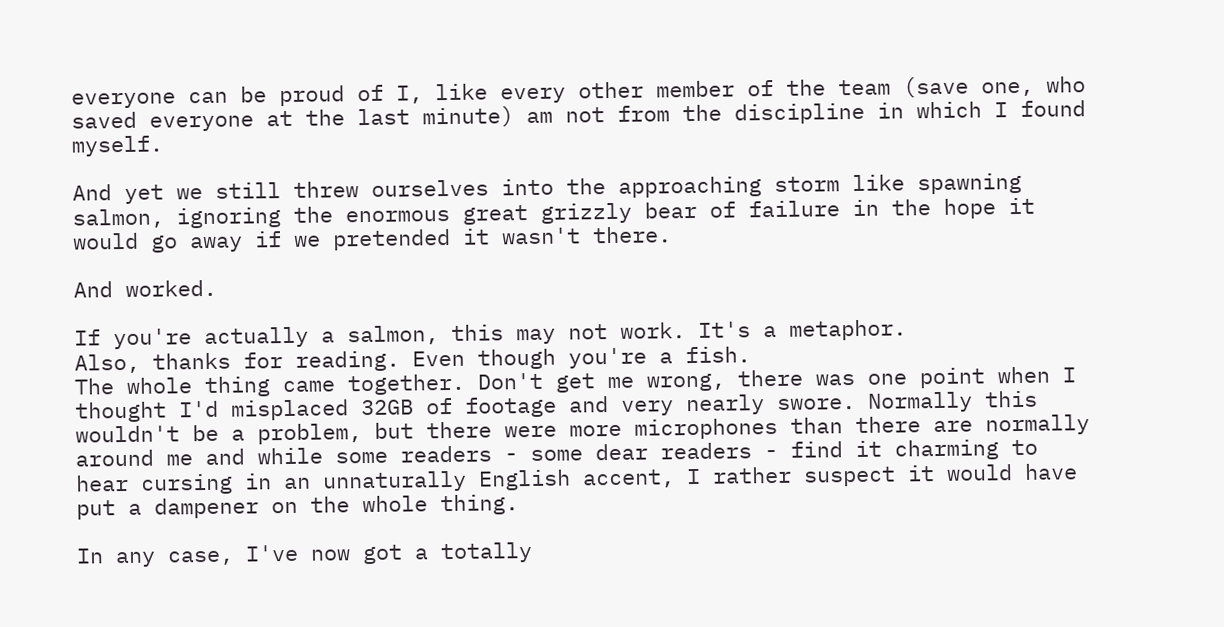everyone can be proud of I, like every other member of the team (save one, who saved everyone at the last minute) am not from the discipline in which I found myself.

And yet we still threw ourselves into the approaching storm like spawning salmon, ignoring the enormous great grizzly bear of failure in the hope it would go away if we pretended it wasn't there.

And worked.

If you're actually a salmon, this may not work. It's a metaphor.
Also, thanks for reading. Even though you're a fish.
The whole thing came together. Don't get me wrong, there was one point when I thought I'd misplaced 32GB of footage and very nearly swore. Normally this wouldn't be a problem, but there were more microphones than there are normally around me and while some readers - some dear readers - find it charming to hear cursing in an unnaturally English accent, I rather suspect it would have put a dampener on the whole thing.

In any case, I've now got a totally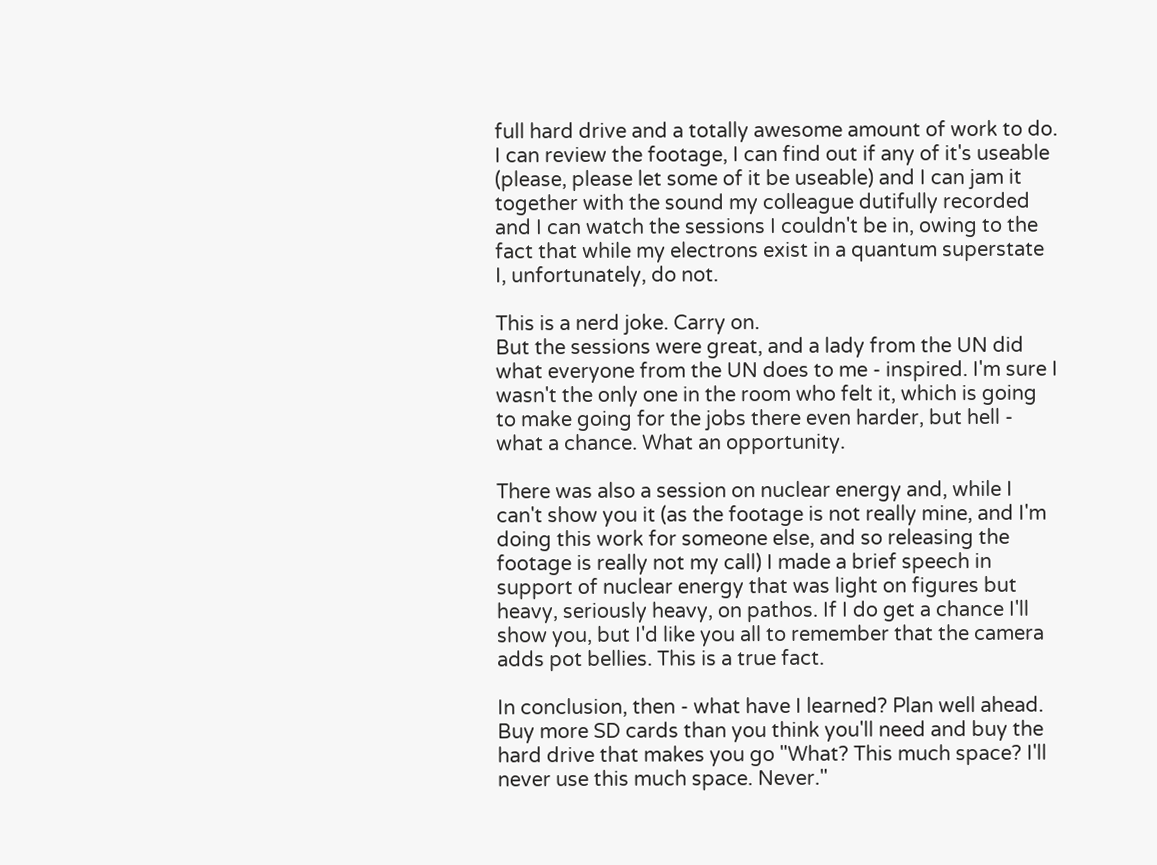full hard drive and a totally awesome amount of work to do. I can review the footage, I can find out if any of it's useable (please, please let some of it be useable) and I can jam it together with the sound my colleague dutifully recorded and I can watch the sessions I couldn't be in, owing to the fact that while my electrons exist in a quantum superstate I, unfortunately, do not.

This is a nerd joke. Carry on.
But the sessions were great, and a lady from the UN did what everyone from the UN does to me - inspired. I'm sure I wasn't the only one in the room who felt it, which is going to make going for the jobs there even harder, but hell - what a chance. What an opportunity.

There was also a session on nuclear energy and, while I can't show you it (as the footage is not really mine, and I'm doing this work for someone else, and so releasing the footage is really not my call) I made a brief speech in support of nuclear energy that was light on figures but heavy, seriously heavy, on pathos. If I do get a chance I'll show you, but I'd like you all to remember that the camera adds pot bellies. This is a true fact.

In conclusion, then - what have I learned? Plan well ahead. Buy more SD cards than you think you'll need and buy the hard drive that makes you go "What? This much space? I'll never use this much space. Never."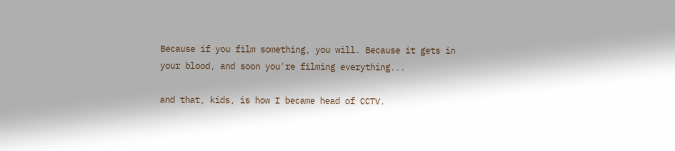Because if you film something, you will. Because it gets in your blood, and soon you're filming everything...

and that, kids, is how I became head of CCTV.